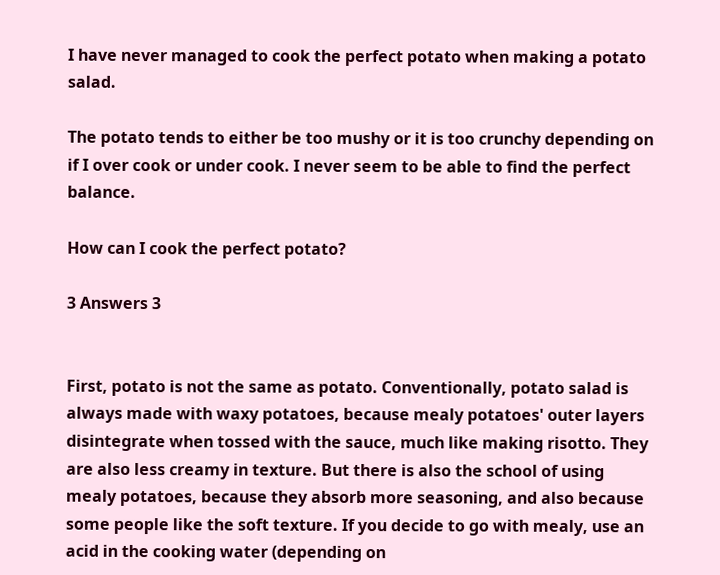I have never managed to cook the perfect potato when making a potato salad.

The potato tends to either be too mushy or it is too crunchy depending on if I over cook or under cook. I never seem to be able to find the perfect balance.

How can I cook the perfect potato?

3 Answers 3


First, potato is not the same as potato. Conventionally, potato salad is always made with waxy potatoes, because mealy potatoes' outer layers disintegrate when tossed with the sauce, much like making risotto. They are also less creamy in texture. But there is also the school of using mealy potatoes, because they absorb more seasoning, and also because some people like the soft texture. If you decide to go with mealy, use an acid in the cooking water (depending on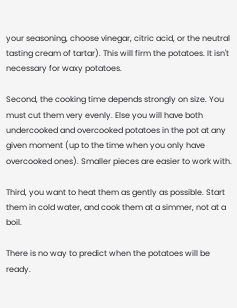your seasoning, choose vinegar, citric acid, or the neutral tasting cream of tartar). This will firm the potatoes. It isn't necessary for waxy potatoes.

Second, the cooking time depends strongly on size. You must cut them very evenly. Else you will have both undercooked and overcooked potatoes in the pot at any given moment (up to the time when you only have overcooked ones). Smaller pieces are easier to work with.

Third, you want to heat them as gently as possible. Start them in cold water, and cook them at a simmer, not at a boil.

There is no way to predict when the potatoes will be ready.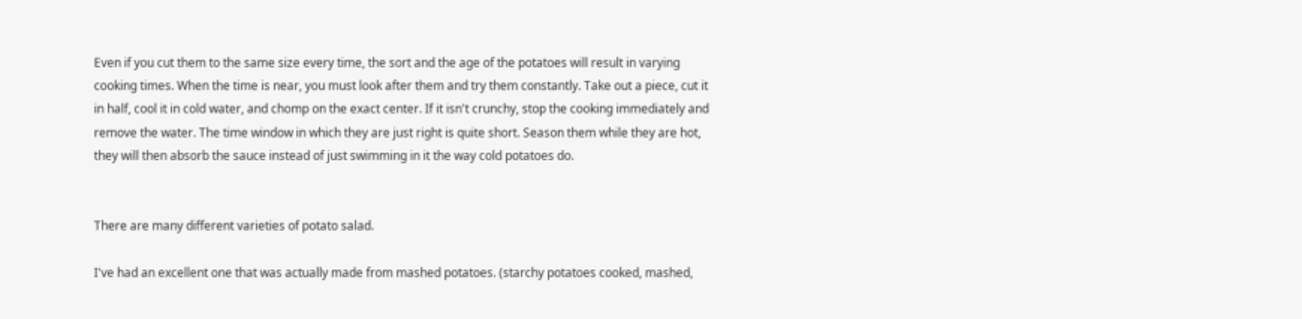Even if you cut them to the same size every time, the sort and the age of the potatoes will result in varying cooking times. When the time is near, you must look after them and try them constantly. Take out a piece, cut it in half, cool it in cold water, and chomp on the exact center. If it isn't crunchy, stop the cooking immediately and remove the water. The time window in which they are just right is quite short. Season them while they are hot, they will then absorb the sauce instead of just swimming in it the way cold potatoes do.


There are many different varieties of potato salad.

I've had an excellent one that was actually made from mashed potatoes. (starchy potatoes cooked, mashed,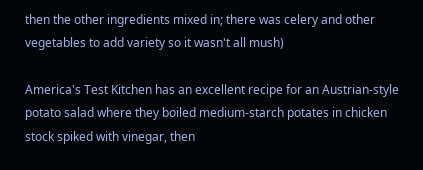then the other ingredients mixed in; there was celery and other vegetables to add variety so it wasn't all mush)

America's Test Kitchen has an excellent recipe for an Austrian-style potato salad where they boiled medium-starch potates in chicken stock spiked with vinegar, then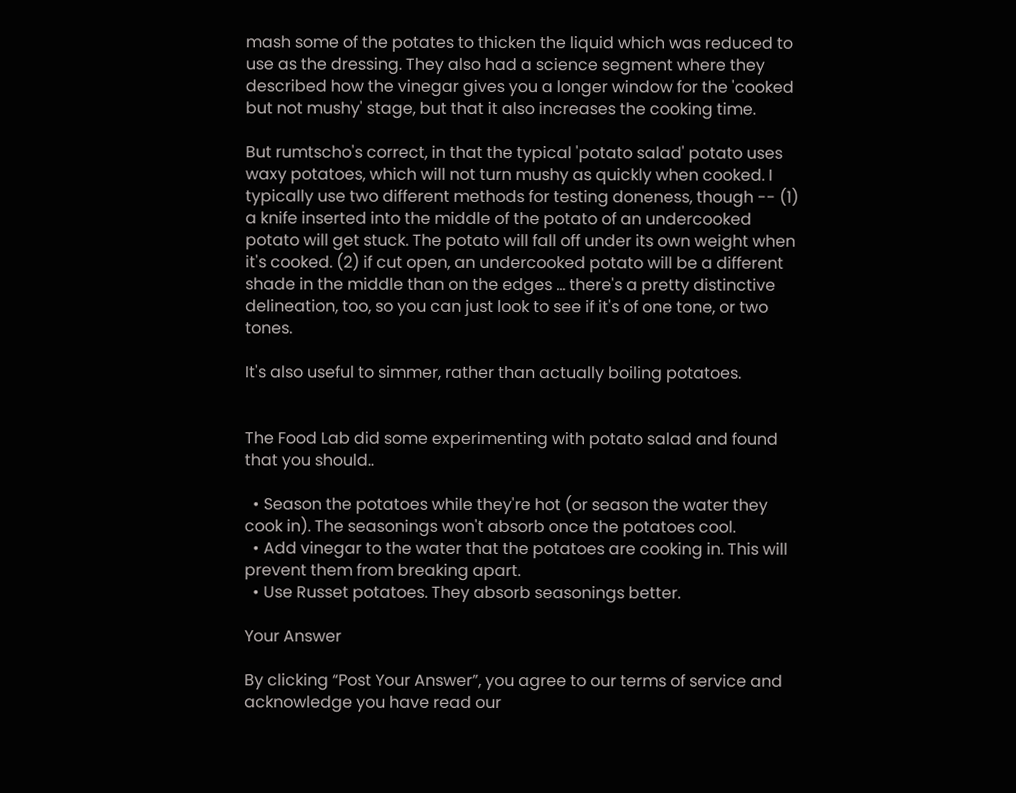mash some of the potates to thicken the liquid which was reduced to use as the dressing. They also had a science segment where they described how the vinegar gives you a longer window for the 'cooked but not mushy' stage, but that it also increases the cooking time.

But rumtscho's correct, in that the typical 'potato salad' potato uses waxy potatoes, which will not turn mushy as quickly when cooked. I typically use two different methods for testing doneness, though -- (1) a knife inserted into the middle of the potato of an undercooked potato will get stuck. The potato will fall off under its own weight when it's cooked. (2) if cut open, an undercooked potato will be a different shade in the middle than on the edges ... there's a pretty distinctive delineation, too, so you can just look to see if it's of one tone, or two tones.

It's also useful to simmer, rather than actually boiling potatoes.


The Food Lab did some experimenting with potato salad and found that you should..

  • Season the potatoes while they're hot (or season the water they cook in). The seasonings won't absorb once the potatoes cool.
  • Add vinegar to the water that the potatoes are cooking in. This will prevent them from breaking apart.
  • Use Russet potatoes. They absorb seasonings better.

Your Answer

By clicking “Post Your Answer”, you agree to our terms of service and acknowledge you have read our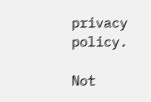privacy policy.

Not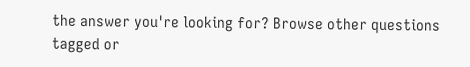the answer you're looking for? Browse other questions tagged or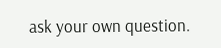ask your own question.